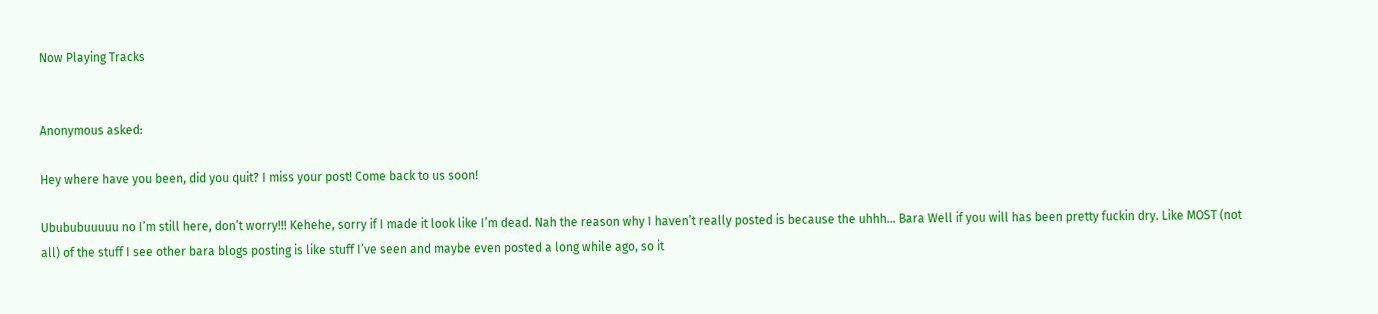Now Playing Tracks


Anonymous asked:

Hey where have you been, did you quit? I miss your post! Come back to us soon!

Ubububuuuuu no I’m still here, don’t worry!!! Kehehe, sorry if I made it look like I’m dead. Nah the reason why I haven’t really posted is because the uhhh… Bara Well if you will has been pretty fuckin dry. Like MOST (not all) of the stuff I see other bara blogs posting is like stuff I’ve seen and maybe even posted a long while ago, so it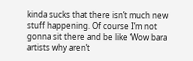kinda sucks that there isn’t much new stuff happening. Of course I’m not gonna sit there and be like ‘Wow bara artists why aren’t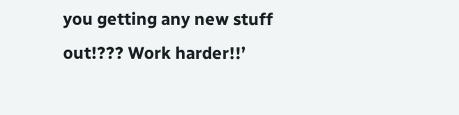you getting any new stuff out!??? Work harder!!’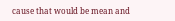cause that would be mean and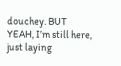douchey. BUT YEAH, I’m still here, just laying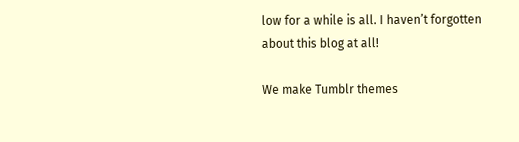low for a while is all. I haven’t forgotten about this blog at all!

We make Tumblr themes